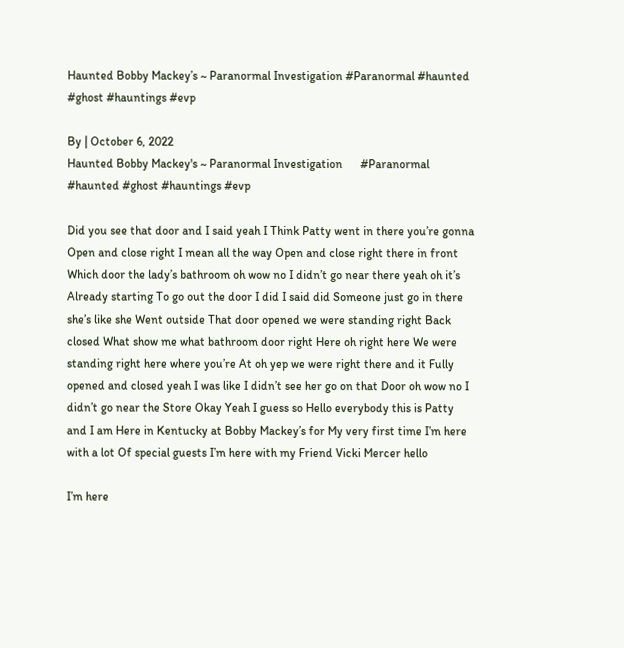Haunted Bobby Mackey’s ~ Paranormal Investigation #Paranormal #haunted #ghost #hauntings #evp

By | October 6, 2022
Haunted Bobby Mackey's ~ Paranormal Investigation      #Paranormal #haunted #ghost #hauntings #evp

Did you see that door and I said yeah I Think Patty went in there you’re gonna Open and close right I mean all the way Open and close right there in front Which door the lady’s bathroom oh wow no I didn’t go near there yeah oh it’s Already starting To go out the door I did I said did Someone just go in there she’s like she Went outside That door opened we were standing right Back closed What show me what bathroom door right Here oh right here We were standing right here where you’re At oh yep we were right there and it Fully opened and closed yeah I was like I didn’t see her go on that Door oh wow no I didn’t go near the Store Okay Yeah I guess so Hello everybody this is Patty and I am Here in Kentucky at Bobby Mackey’s for My very first time I’m here with a lot Of special guests I’m here with my Friend Vicki Mercer hello

I’m here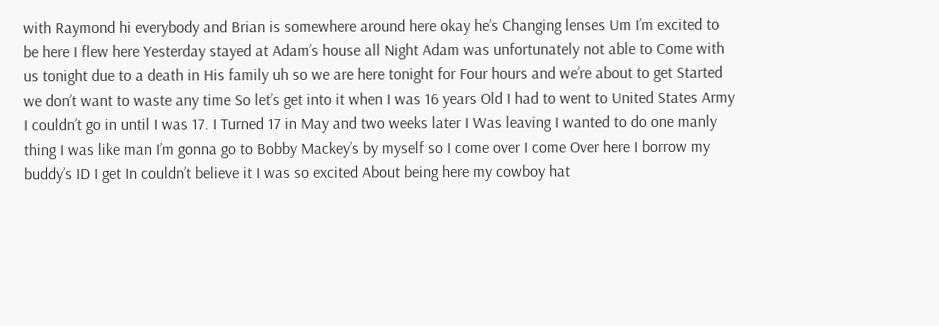with Raymond hi everybody and Brian is somewhere around here okay he’s Changing lenses Um I’m excited to be here I flew here Yesterday stayed at Adam’s house all Night Adam was unfortunately not able to Come with us tonight due to a death in His family uh so we are here tonight for Four hours and we’re about to get Started we don’t want to waste any time So let’s get into it when I was 16 years Old I had to went to United States Army I couldn’t go in until I was 17. I Turned 17 in May and two weeks later I Was leaving I wanted to do one manly thing I was like man I’m gonna go to Bobby Mackey’s by myself so I come over I come Over here I borrow my buddy’s ID I get In couldn’t believe it I was so excited About being here my cowboy hat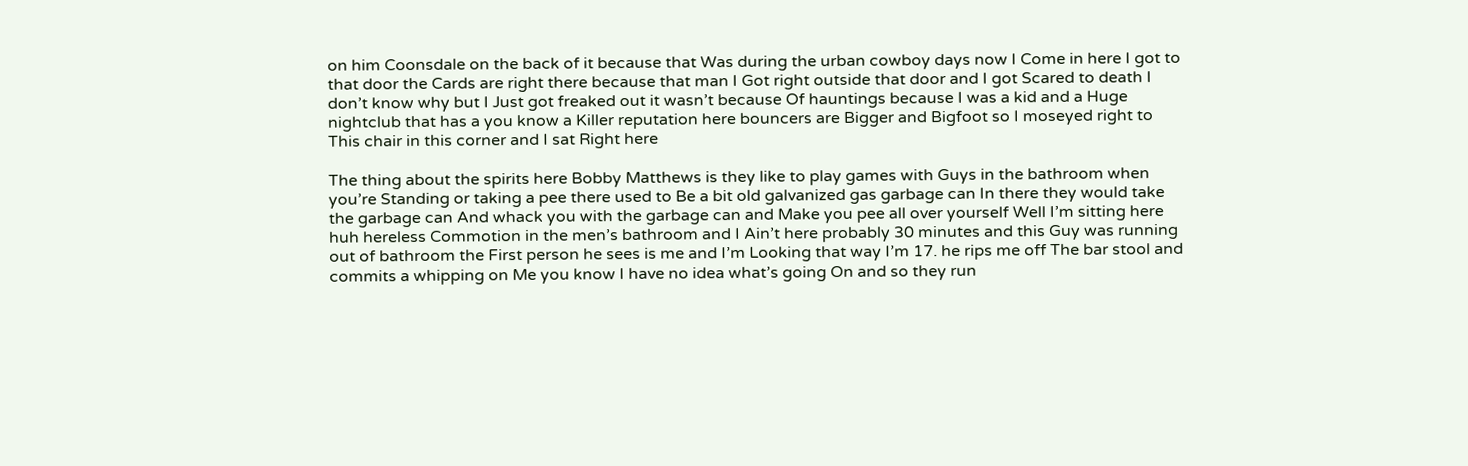on him Coonsdale on the back of it because that Was during the urban cowboy days now I Come in here I got to that door the Cards are right there because that man I Got right outside that door and I got Scared to death I don’t know why but I Just got freaked out it wasn’t because Of hauntings because I was a kid and a Huge nightclub that has a you know a Killer reputation here bouncers are Bigger and Bigfoot so I moseyed right to This chair in this corner and I sat Right here

The thing about the spirits here Bobby Matthews is they like to play games with Guys in the bathroom when you’re Standing or taking a pee there used to Be a bit old galvanized gas garbage can In there they would take the garbage can And whack you with the garbage can and Make you pee all over yourself Well I’m sitting here huh hereless Commotion in the men’s bathroom and I Ain’t here probably 30 minutes and this Guy was running out of bathroom the First person he sees is me and I’m Looking that way I’m 17. he rips me off The bar stool and commits a whipping on Me you know I have no idea what’s going On and so they run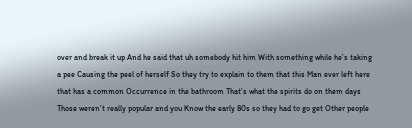over and break it up And he said that uh somebody hit him With something while he’s taking a pee Causing the peel of herself So they try to explain to them that this Man ever left here that has a common Occurrence in the bathroom That’s what the spirits do on them days Those weren’t really popular and you Know the early 80s so they had to go get Other people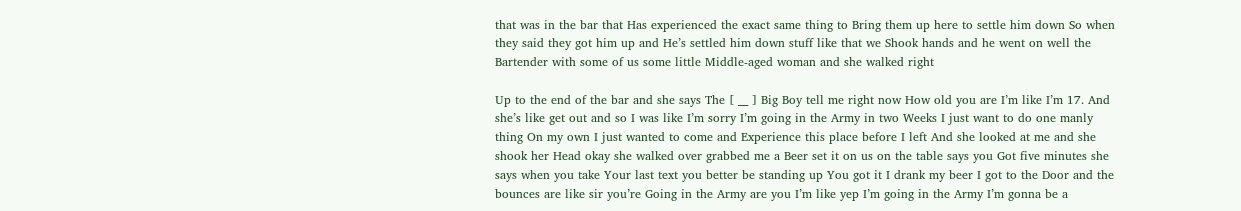that was in the bar that Has experienced the exact same thing to Bring them up here to settle him down So when they said they got him up and He’s settled him down stuff like that we Shook hands and he went on well the Bartender with some of us some little Middle-aged woman and she walked right

Up to the end of the bar and she says The [ __ ] Big Boy tell me right now How old you are I’m like I’m 17. And she’s like get out and so I was like I’m sorry I’m going in the Army in two Weeks I just want to do one manly thing On my own I just wanted to come and Experience this place before I left And she looked at me and she shook her Head okay she walked over grabbed me a Beer set it on us on the table says you Got five minutes she says when you take Your last text you better be standing up You got it I drank my beer I got to the Door and the bounces are like sir you’re Going in the Army are you I’m like yep I’m going in the Army I’m gonna be a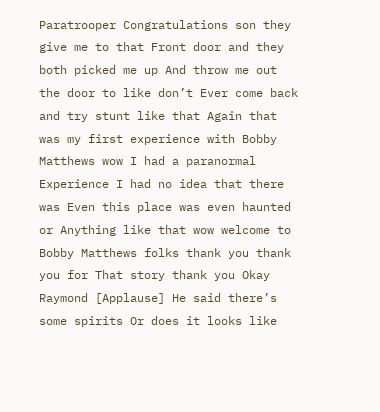Paratrooper Congratulations son they give me to that Front door and they both picked me up And throw me out the door to like don’t Ever come back and try stunt like that Again that was my first experience with Bobby Matthews wow I had a paranormal Experience I had no idea that there was Even this place was even haunted or Anything like that wow welcome to Bobby Matthews folks thank you thank you for That story thank you Okay Raymond [Applause] He said there’s some spirits Or does it looks like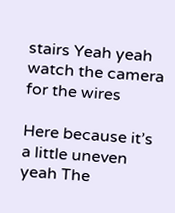stairs Yeah yeah watch the camera for the wires

Here because it’s a little uneven yeah The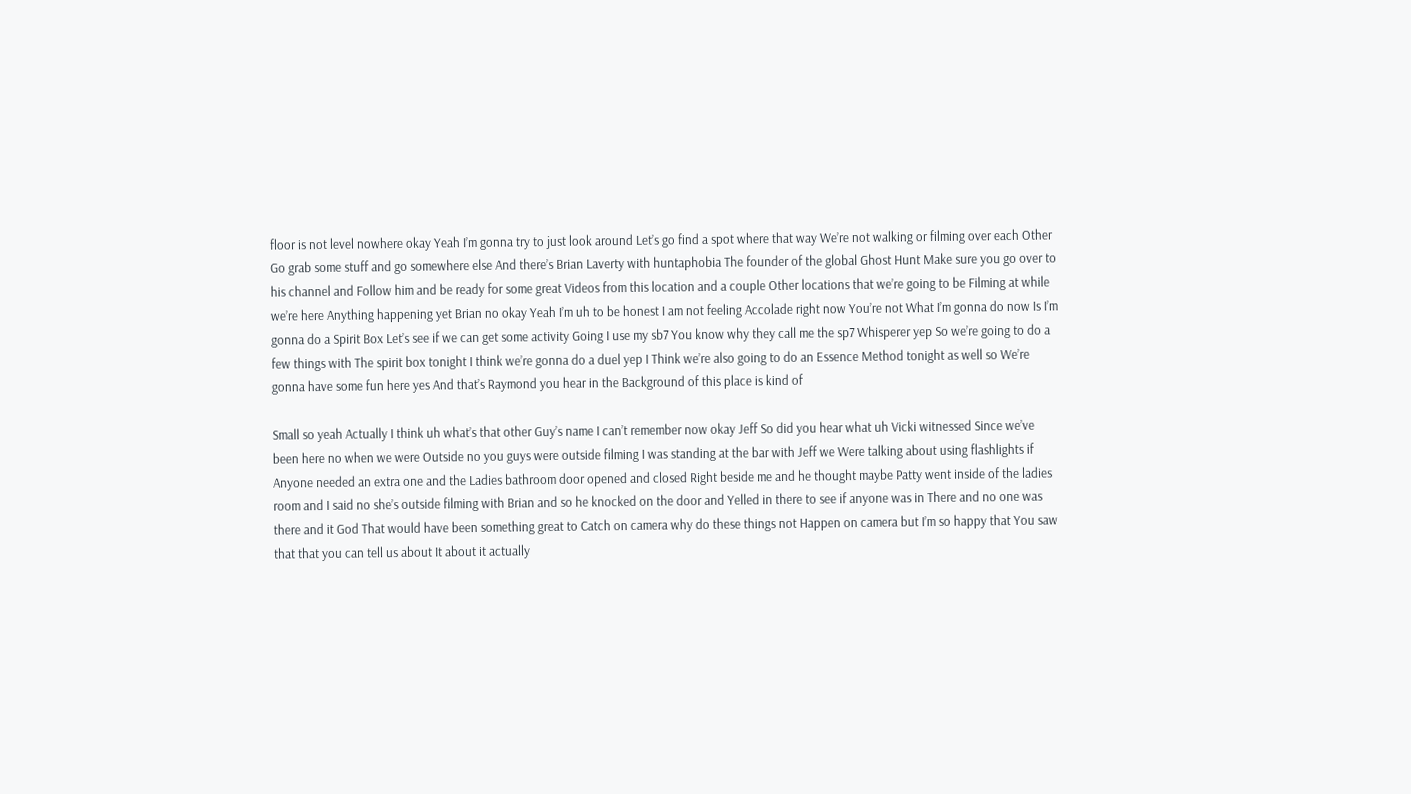floor is not level nowhere okay Yeah I’m gonna try to just look around Let’s go find a spot where that way We’re not walking or filming over each Other Go grab some stuff and go somewhere else And there’s Brian Laverty with huntaphobia The founder of the global Ghost Hunt Make sure you go over to his channel and Follow him and be ready for some great Videos from this location and a couple Other locations that we’re going to be Filming at while we’re here Anything happening yet Brian no okay Yeah I’m uh to be honest I am not feeling Accolade right now You’re not What I’m gonna do now Is I’m gonna do a Spirit Box Let’s see if we can get some activity Going I use my sb7 You know why they call me the sp7 Whisperer yep So we’re going to do a few things with The spirit box tonight I think we’re gonna do a duel yep I Think we’re also going to do an Essence Method tonight as well so We’re gonna have some fun here yes And that’s Raymond you hear in the Background of this place is kind of

Small so yeah Actually I think uh what’s that other Guy’s name I can’t remember now okay Jeff So did you hear what uh Vicki witnessed Since we’ve been here no when we were Outside no you guys were outside filming I was standing at the bar with Jeff we Were talking about using flashlights if Anyone needed an extra one and the Ladies bathroom door opened and closed Right beside me and he thought maybe Patty went inside of the ladies room and I said no she’s outside filming with Brian and so he knocked on the door and Yelled in there to see if anyone was in There and no one was there and it God That would have been something great to Catch on camera why do these things not Happen on camera but I’m so happy that You saw that that you can tell us about It about it actually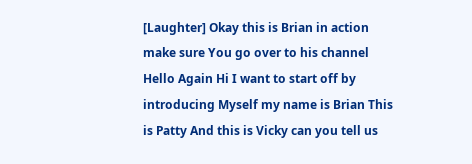[Laughter] Okay this is Brian in action make sure You go over to his channel Hello Again Hi I want to start off by introducing Myself my name is Brian This is Patty And this is Vicky can you tell us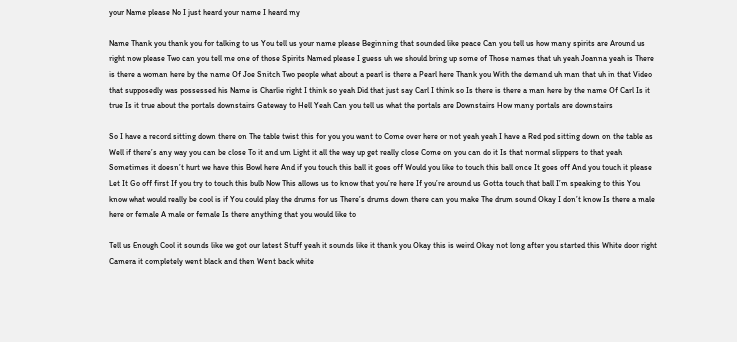your Name please No I just heard your name I heard my

Name Thank you thank you for talking to us You tell us your name please Beginning that sounded like peace Can you tell us how many spirits are Around us right now please Two can you tell me one of those Spirits Named please I guess uh we should bring up some of Those names that uh yeah Joanna yeah is There is there a woman here by the name Of Joe Snitch Two people what about a pearl is there a Pearl here Thank you With the demand uh man that uh in that Video that supposedly was possessed his Name is Charlie right I think so yeah Did that just say Carl I think so Is there is there a man here by the name Of Carl Is it true Is it true about the portals downstairs Gateway to Hell Yeah Can you tell us what the portals are Downstairs How many portals are downstairs

So I have a record sitting down there on The table twist this for you you want to Come over here or not yeah yeah I have a Red pod sitting down on the table as Well if there’s any way you can be close To it and um Light it all the way up get really close Come on you can do it Is that normal slippers to that yeah Sometimes it doesn’t hurt we have this Bowl here And if you touch this ball it goes off Would you like to touch this ball once It goes off And you touch it please Let It Go off first If you try to touch this bulb Now This allows us to know that you’re here If you’re around us Gotta touch that ball I’m speaking to this You know what would really be cool is if You could play the drums for us There’s drums down there can you make The drum sound Okay I don’t know Is there a male here or female A male or female Is there anything that you would like to

Tell us Enough Cool it sounds like we got our latest Stuff yeah it sounds like it thank you Okay this is weird Okay not long after you started this White door right Camera it completely went black and then Went back white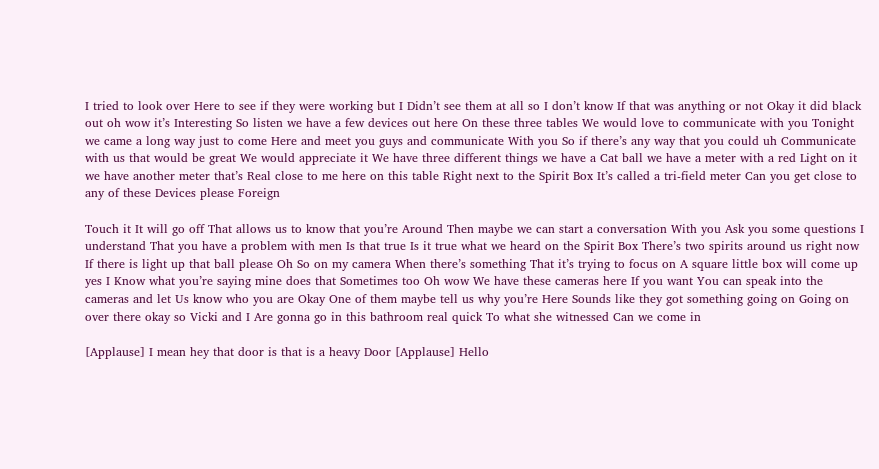I tried to look over Here to see if they were working but I Didn’t see them at all so I don’t know If that was anything or not Okay it did black out oh wow it’s Interesting So listen we have a few devices out here On these three tables We would love to communicate with you Tonight we came a long way just to come Here and meet you guys and communicate With you So if there’s any way that you could uh Communicate with us that would be great We would appreciate it We have three different things we have a Cat ball we have a meter with a red Light on it we have another meter that’s Real close to me here on this table Right next to the Spirit Box It’s called a tri-field meter Can you get close to any of these Devices please Foreign

Touch it It will go off That allows us to know that you’re Around Then maybe we can start a conversation With you Ask you some questions I understand That you have a problem with men Is that true Is it true what we heard on the Spirit Box There’s two spirits around us right now If there is light up that ball please Oh So on my camera When there’s something That it’s trying to focus on A square little box will come up yes I Know what you’re saying mine does that Sometimes too Oh wow We have these cameras here If you want You can speak into the cameras and let Us know who you are Okay One of them maybe tell us why you’re Here Sounds like they got something going on Going on over there okay so Vicki and I Are gonna go in this bathroom real quick To what she witnessed Can we come in

[Applause] I mean hey that door is that is a heavy Door [Applause] Hello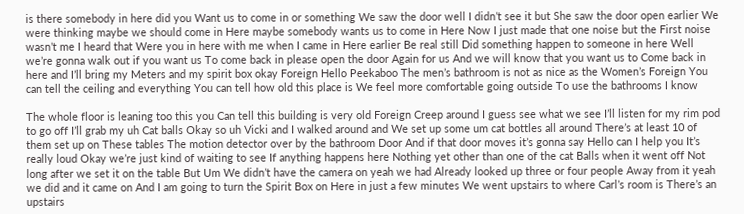is there somebody in here did you Want us to come in or something We saw the door well I didn’t see it but She saw the door open earlier We were thinking maybe we should come in Here maybe somebody wants us to come in Here Now I just made that one noise but the First noise wasn’t me I heard that Were you in here with me when I came in Here earlier Be real still Did something happen to someone in here Well we’re gonna walk out if you want us To come back in please open the door Again for us And we will know that you want us to Come back in here and I’ll bring my Meters and my spirit box okay Foreign Hello Peekaboo The men’s bathroom is not as nice as the Women’s Foreign You can tell the ceiling and everything You can tell how old this place is We feel more comfortable going outside To use the bathrooms I know

The whole floor is leaning too this you Can tell this building is very old Foreign Creep around I guess see what we see I’ll listen for my rim pod to go off I’ll grab my uh Cat balls Okay so uh Vicki and I walked around and We set up some um cat bottles all around There’s at least 10 of them set up on These tables The motion detector over by the bathroom Door And if that door moves it’s gonna say Hello can I help you It’s really loud Okay we’re just kind of waiting to see If anything happens here Nothing yet other than one of the cat Balls when it went off Not long after we set it on the table But Um We didn’t have the camera on yeah we had Already looked up three or four people Away from it yeah we did and it came on And I am going to turn the Spirit Box on Here in just a few minutes We went upstairs to where Carl’s room is There’s an upstairs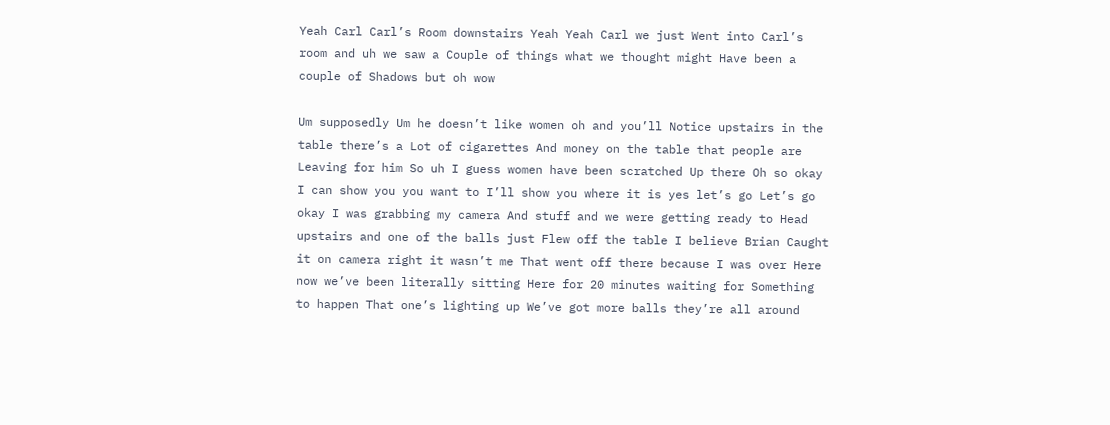Yeah Carl Carl’s Room downstairs Yeah Yeah Carl we just Went into Carl’s room and uh we saw a Couple of things what we thought might Have been a couple of Shadows but oh wow

Um supposedly Um he doesn’t like women oh and you’ll Notice upstairs in the table there’s a Lot of cigarettes And money on the table that people are Leaving for him So uh I guess women have been scratched Up there Oh so okay I can show you you want to I’ll show you where it is yes let’s go Let’s go okay I was grabbing my camera And stuff and we were getting ready to Head upstairs and one of the balls just Flew off the table I believe Brian Caught it on camera right it wasn’t me That went off there because I was over Here now we’ve been literally sitting Here for 20 minutes waiting for Something to happen That one’s lighting up We’ve got more balls they’re all around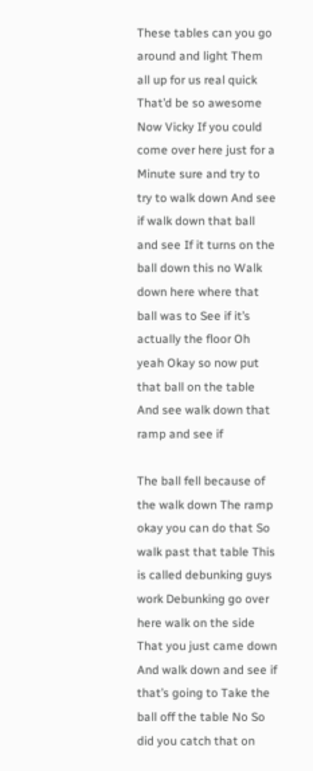These tables can you go around and light Them all up for us real quick That’d be so awesome Now Vicky If you could come over here just for a Minute sure and try to try to walk down And see if walk down that ball and see If it turns on the ball down this no Walk down here where that ball was to See if it’s actually the floor Oh yeah Okay so now put that ball on the table And see walk down that ramp and see if

The ball fell because of the walk down The ramp okay you can do that So walk past that table This is called debunking guys work Debunking go over here walk on the side That you just came down And walk down and see if that’s going to Take the ball off the table No So did you catch that on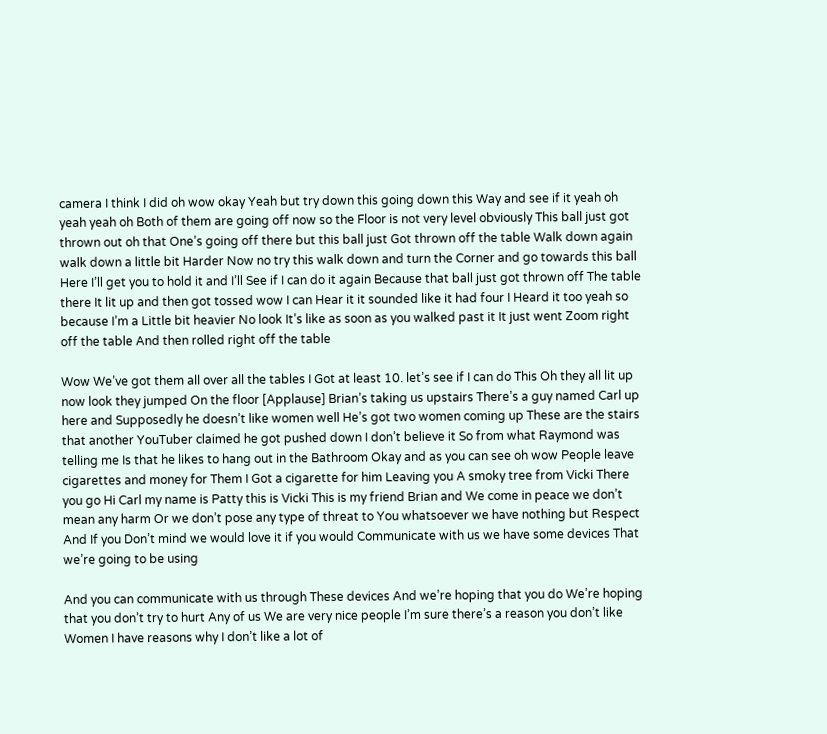camera I think I did oh wow okay Yeah but try down this going down this Way and see if it yeah oh yeah yeah oh Both of them are going off now so the Floor is not very level obviously This ball just got thrown out oh that One’s going off there but this ball just Got thrown off the table Walk down again walk down a little bit Harder Now no try this walk down and turn the Corner and go towards this ball Here I’ll get you to hold it and I’ll See if I can do it again Because that ball just got thrown off The table there It lit up and then got tossed wow I can Hear it it sounded like it had four I Heard it too yeah so because I’m a Little bit heavier No look It’s like as soon as you walked past it It just went Zoom right off the table And then rolled right off the table

Wow We’ve got them all over all the tables I Got at least 10. let’s see if I can do This Oh they all lit up now look they jumped On the floor [Applause] Brian’s taking us upstairs There’s a guy named Carl up here and Supposedly he doesn’t like women well He’s got two women coming up These are the stairs that another YouTuber claimed he got pushed down I don’t believe it So from what Raymond was telling me Is that he likes to hang out in the Bathroom Okay and as you can see oh wow People leave cigarettes and money for Them I Got a cigarette for him Leaving you A smoky tree from Vicki There you go Hi Carl my name is Patty this is Vicki This is my friend Brian and We come in peace we don’t mean any harm Or we don’t pose any type of threat to You whatsoever we have nothing but Respect And If you Don’t mind we would love it if you would Communicate with us we have some devices That we’re going to be using

And you can communicate with us through These devices And we’re hoping that you do We’re hoping that you don’t try to hurt Any of us We are very nice people I’m sure there’s a reason you don’t like Women I have reasons why I don’t like a lot of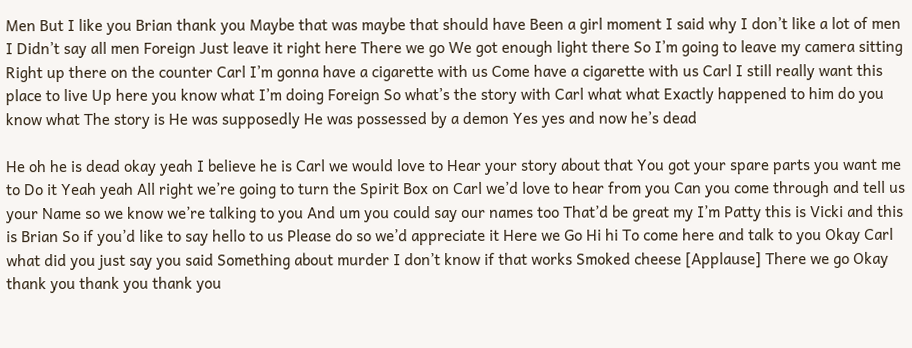Men But I like you Brian thank you Maybe that was maybe that should have Been a girl moment I said why I don’t like a lot of men I Didn’t say all men Foreign Just leave it right here There we go We got enough light there So I’m going to leave my camera sitting Right up there on the counter Carl I’m gonna have a cigarette with us Come have a cigarette with us Carl I still really want this place to live Up here you know what I’m doing Foreign So what’s the story with Carl what what Exactly happened to him do you know what The story is He was supposedly He was possessed by a demon Yes yes and now he’s dead

He oh he is dead okay yeah I believe he is Carl we would love to Hear your story about that You got your spare parts you want me to Do it Yeah yeah All right we’re going to turn the Spirit Box on Carl we’d love to hear from you Can you come through and tell us your Name so we know we’re talking to you And um you could say our names too That’d be great my I’m Patty this is Vicki and this is Brian So if you’d like to say hello to us Please do so we’d appreciate it Here we Go Hi hi To come here and talk to you Okay Carl what did you just say you said Something about murder I don’t know if that works Smoked cheese [Applause] There we go Okay thank you thank you thank you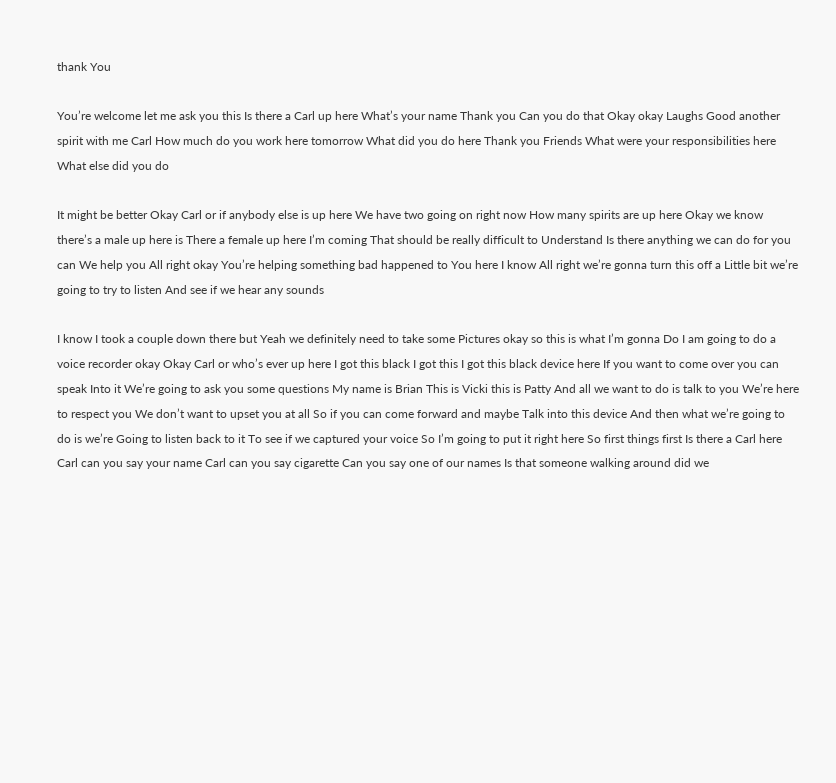thank You

You’re welcome let me ask you this Is there a Carl up here What’s your name Thank you Can you do that Okay okay Laughs Good another spirit with me Carl How much do you work here tomorrow What did you do here Thank you Friends What were your responsibilities here What else did you do

It might be better Okay Carl or if anybody else is up here We have two going on right now How many spirits are up here Okay we know there’s a male up here is There a female up here I’m coming That should be really difficult to Understand Is there anything we can do for you can We help you All right okay You’re helping something bad happened to You here I know All right we’re gonna turn this off a Little bit we’re going to try to listen And see if we hear any sounds

I know I took a couple down there but Yeah we definitely need to take some Pictures okay so this is what I’m gonna Do I am going to do a voice recorder okay Okay Carl or who’s ever up here I got this black I got this I got this black device here If you want to come over you can speak Into it We’re going to ask you some questions My name is Brian This is Vicki this is Patty And all we want to do is talk to you We’re here to respect you We don’t want to upset you at all So if you can come forward and maybe Talk into this device And then what we’re going to do is we’re Going to listen back to it To see if we captured your voice So I’m going to put it right here So first things first Is there a Carl here Carl can you say your name Carl can you say cigarette Can you say one of our names Is that someone walking around did we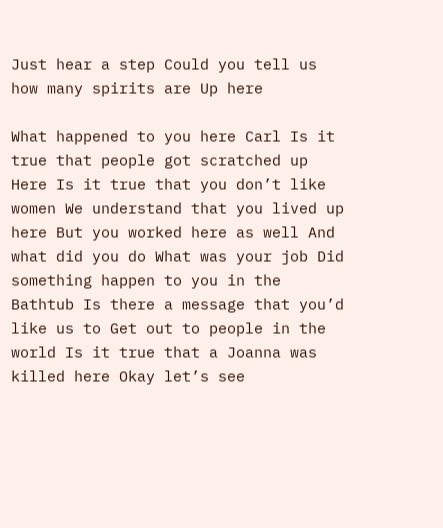Just hear a step Could you tell us how many spirits are Up here

What happened to you here Carl Is it true that people got scratched up Here Is it true that you don’t like women We understand that you lived up here But you worked here as well And what did you do What was your job Did something happen to you in the Bathtub Is there a message that you’d like us to Get out to people in the world Is it true that a Joanna was killed here Okay let’s see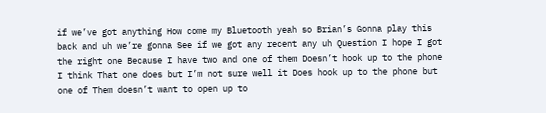if we’ve got anything How come my Bluetooth yeah so Brian’s Gonna play this back and uh we’re gonna See if we got any recent any uh Question I hope I got the right one Because I have two and one of them Doesn’t hook up to the phone I think That one does but I’m not sure well it Does hook up to the phone but one of Them doesn’t want to open up to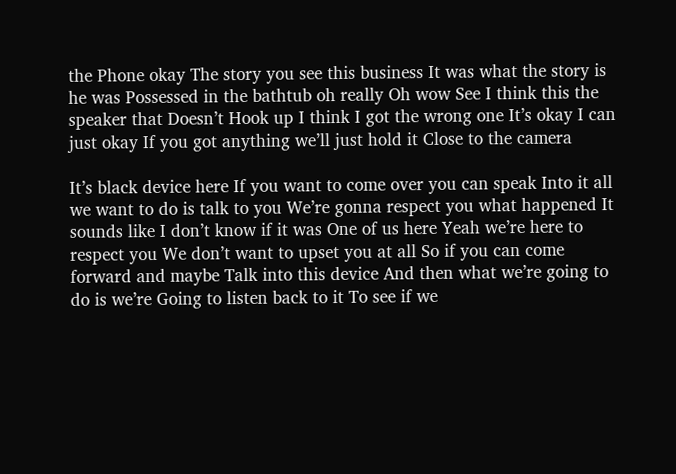the Phone okay The story you see this business It was what the story is he was Possessed in the bathtub oh really Oh wow See I think this the speaker that Doesn’t Hook up I think I got the wrong one It’s okay I can just okay If you got anything we’ll just hold it Close to the camera

It’s black device here If you want to come over you can speak Into it all we want to do is talk to you We’re gonna respect you what happened It sounds like I don’t know if it was One of us here Yeah we’re here to respect you We don’t want to upset you at all So if you can come forward and maybe Talk into this device And then what we’re going to do is we’re Going to listen back to it To see if we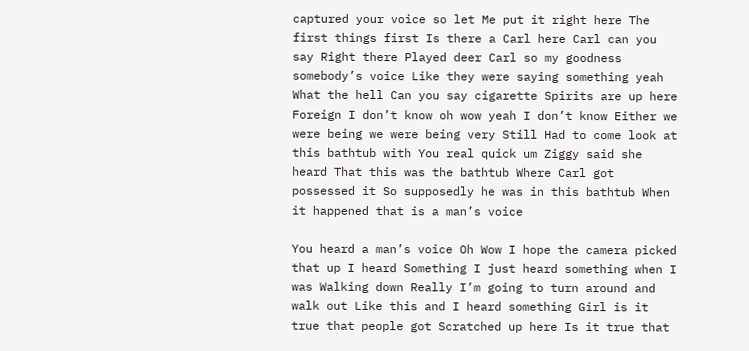captured your voice so let Me put it right here The first things first Is there a Carl here Carl can you say Right there Played deer Carl so my goodness somebody’s voice Like they were saying something yeah What the hell Can you say cigarette Spirits are up here Foreign I don’t know oh wow yeah I don’t know Either we were being we were being very Still Had to come look at this bathtub with You real quick um Ziggy said she heard That this was the bathtub Where Carl got possessed it So supposedly he was in this bathtub When it happened that is a man’s voice

You heard a man’s voice Oh Wow I hope the camera picked that up I heard Something I just heard something when I was Walking down Really I’m going to turn around and walk out Like this and I heard something Girl is it true that people got Scratched up here Is it true that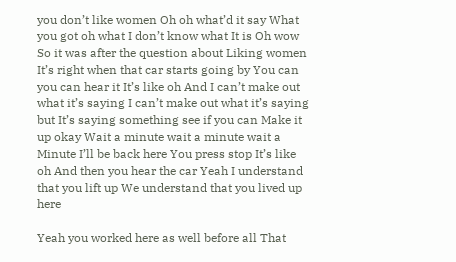you don’t like women Oh oh what’d it say What you got oh what I don’t know what It is Oh wow So it was after the question about Liking women It’s right when that car starts going by You can you can hear it It’s like oh And I can’t make out what it’s saying I can’t make out what it’s saying but It’s saying something see if you can Make it up okay Wait a minute wait a minute wait a Minute I’ll be back here You press stop It’s like oh And then you hear the car Yeah I understand that you lift up We understand that you lived up here

Yeah you worked here as well before all That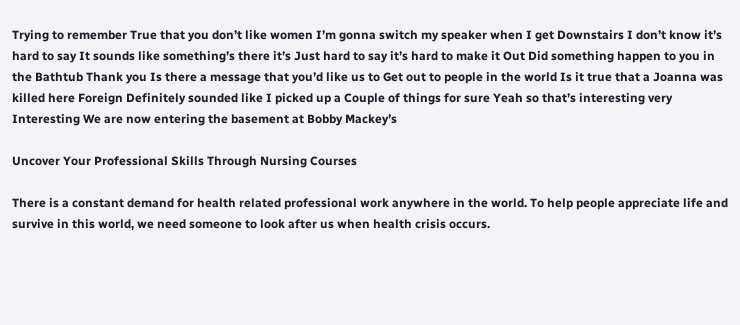Trying to remember True that you don’t like women I’m gonna switch my speaker when I get Downstairs I don’t know it’s hard to say It sounds like something’s there it’s Just hard to say it’s hard to make it Out Did something happen to you in the Bathtub Thank you Is there a message that you’d like us to Get out to people in the world Is it true that a Joanna was killed here Foreign Definitely sounded like I picked up a Couple of things for sure Yeah so that’s interesting very Interesting We are now entering the basement at Bobby Mackey’s

Uncover Your Professional Skills Through Nursing Courses

There is a constant demand for health related professional work anywhere in the world. To help people appreciate life and survive in this world, we need someone to look after us when health crisis occurs.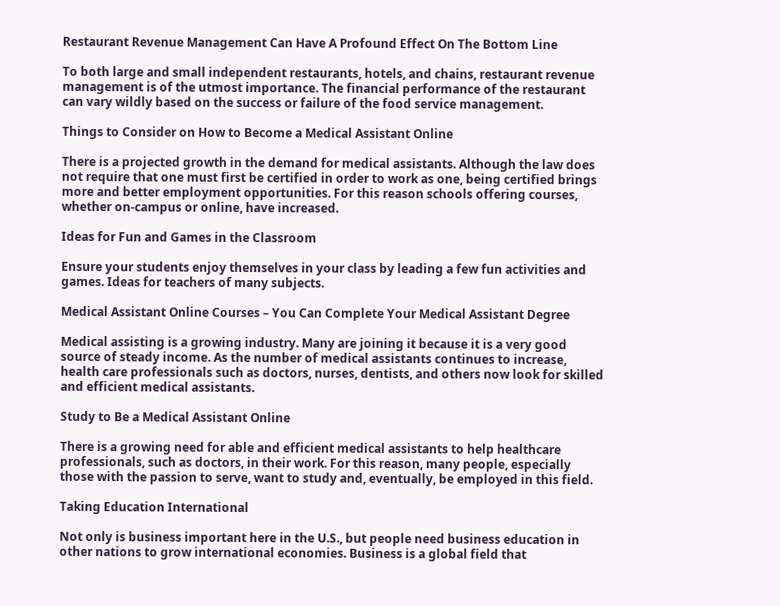Restaurant Revenue Management Can Have A Profound Effect On The Bottom Line

To both large and small independent restaurants, hotels, and chains, restaurant revenue management is of the utmost importance. The financial performance of the restaurant can vary wildly based on the success or failure of the food service management.

Things to Consider on How to Become a Medical Assistant Online

There is a projected growth in the demand for medical assistants. Although the law does not require that one must first be certified in order to work as one, being certified brings more and better employment opportunities. For this reason schools offering courses, whether on-campus or online, have increased.

Ideas for Fun and Games in the Classroom

Ensure your students enjoy themselves in your class by leading a few fun activities and games. Ideas for teachers of many subjects.

Medical Assistant Online Courses – You Can Complete Your Medical Assistant Degree

Medical assisting is a growing industry. Many are joining it because it is a very good source of steady income. As the number of medical assistants continues to increase, health care professionals such as doctors, nurses, dentists, and others now look for skilled and efficient medical assistants.

Study to Be a Medical Assistant Online

There is a growing need for able and efficient medical assistants to help healthcare professionals, such as doctors, in their work. For this reason, many people, especially those with the passion to serve, want to study and, eventually, be employed in this field.

Taking Education International

Not only is business important here in the U.S., but people need business education in other nations to grow international economies. Business is a global field that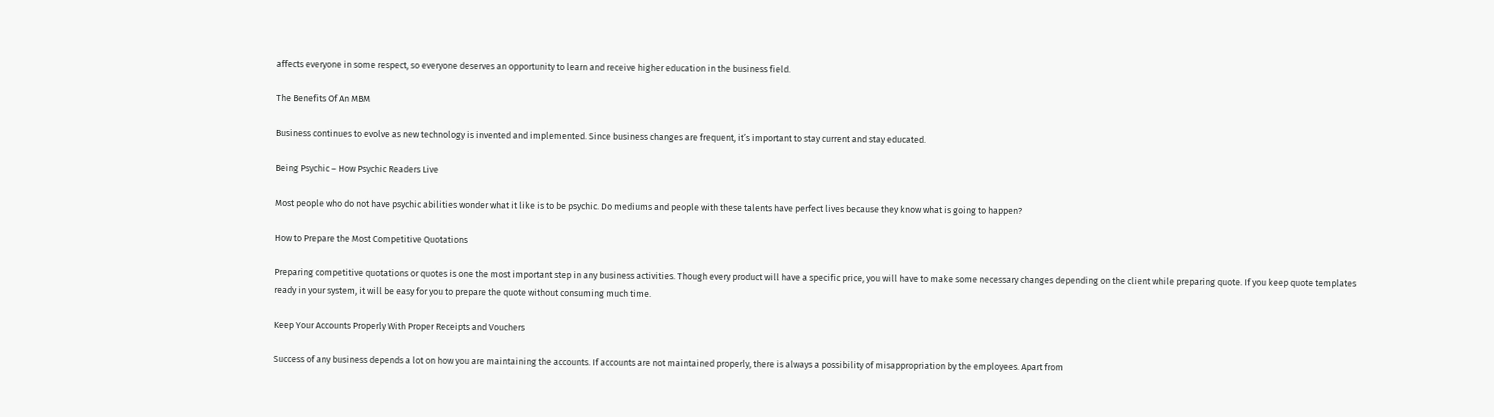affects everyone in some respect, so everyone deserves an opportunity to learn and receive higher education in the business field.

The Benefits Of An MBM

Business continues to evolve as new technology is invented and implemented. Since business changes are frequent, it’s important to stay current and stay educated.

Being Psychic – How Psychic Readers Live

Most people who do not have psychic abilities wonder what it like is to be psychic. Do mediums and people with these talents have perfect lives because they know what is going to happen?

How to Prepare the Most Competitive Quotations

Preparing competitive quotations or quotes is one the most important step in any business activities. Though every product will have a specific price, you will have to make some necessary changes depending on the client while preparing quote. If you keep quote templates ready in your system, it will be easy for you to prepare the quote without consuming much time.

Keep Your Accounts Properly With Proper Receipts and Vouchers

Success of any business depends a lot on how you are maintaining the accounts. If accounts are not maintained properly, there is always a possibility of misappropriation by the employees. Apart from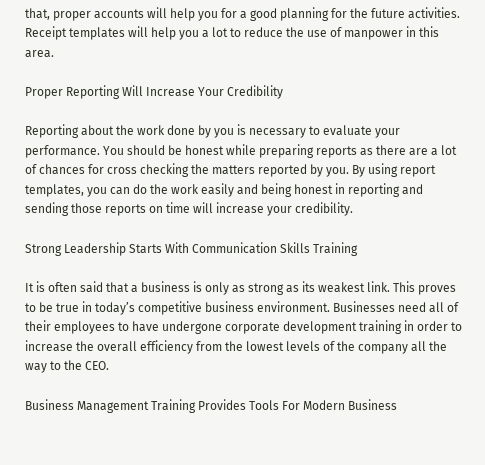that, proper accounts will help you for a good planning for the future activities. Receipt templates will help you a lot to reduce the use of manpower in this area.

Proper Reporting Will Increase Your Credibility

Reporting about the work done by you is necessary to evaluate your performance. You should be honest while preparing reports as there are a lot of chances for cross checking the matters reported by you. By using report templates, you can do the work easily and being honest in reporting and sending those reports on time will increase your credibility.

Strong Leadership Starts With Communication Skills Training

It is often said that a business is only as strong as its weakest link. This proves to be true in today’s competitive business environment. Businesses need all of their employees to have undergone corporate development training in order to increase the overall efficiency from the lowest levels of the company all the way to the CEO.

Business Management Training Provides Tools For Modern Business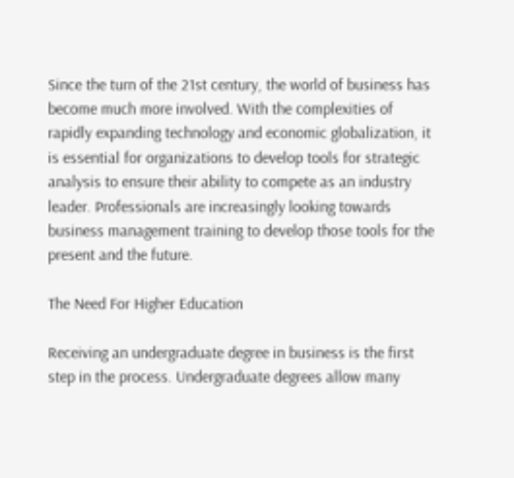Since the turn of the 21st century, the world of business has become much more involved. With the complexities of rapidly expanding technology and economic globalization, it is essential for organizations to develop tools for strategic analysis to ensure their ability to compete as an industry leader. Professionals are increasingly looking towards business management training to develop those tools for the present and the future.

The Need For Higher Education

Receiving an undergraduate degree in business is the first step in the process. Undergraduate degrees allow many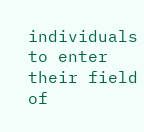individuals to enter their field of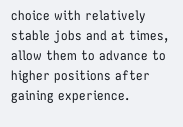choice with relatively stable jobs and at times, allow them to advance to higher positions after gaining experience.